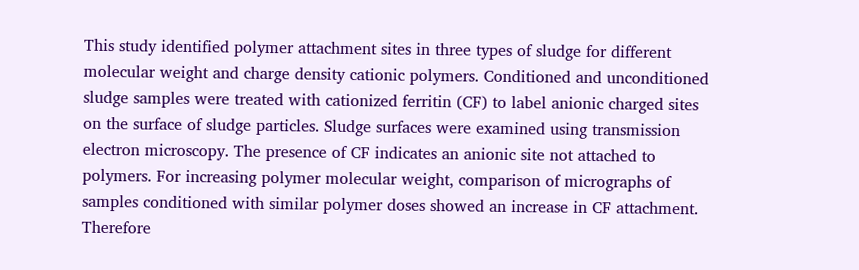This study identified polymer attachment sites in three types of sludge for different molecular weight and charge density cationic polymers. Conditioned and unconditioned sludge samples were treated with cationized ferritin (CF) to label anionic charged sites on the surface of sludge particles. Sludge surfaces were examined using transmission electron microscopy. The presence of CF indicates an anionic site not attached to polymers. For increasing polymer molecular weight, comparison of micrographs of samples conditioned with similar polymer doses showed an increase in CF attachment. Therefore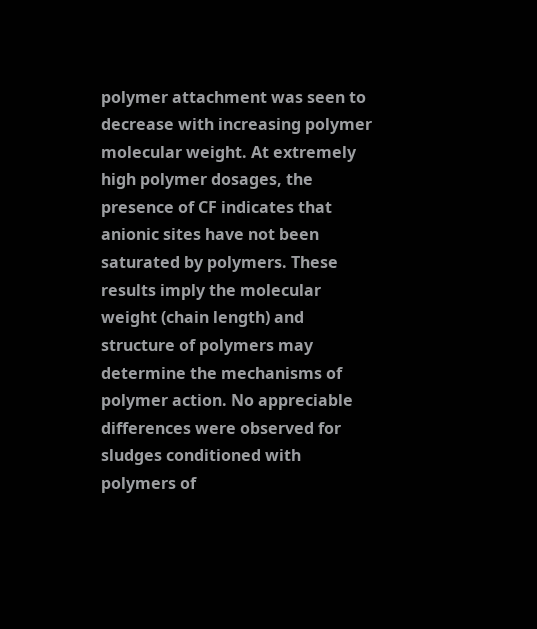polymer attachment was seen to decrease with increasing polymer molecular weight. At extremely high polymer dosages, the presence of CF indicates that anionic sites have not been saturated by polymers. These results imply the molecular weight (chain length) and structure of polymers may determine the mechanisms of polymer action. No appreciable differences were observed for sludges conditioned with polymers of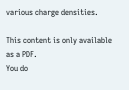various charge densities.

This content is only available as a PDF.
You do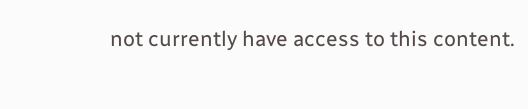not currently have access to this content.